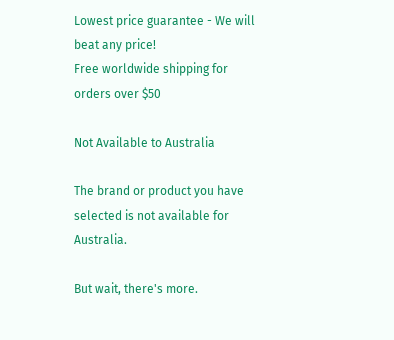Lowest price guarantee - We will beat any price!
Free worldwide shipping for orders over $50

Not Available to Australia

The brand or product you have selected is not available for Australia.

But wait, there's more.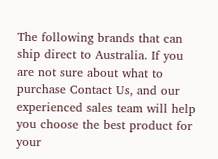The following brands that can ship direct to Australia. If you are not sure about what to purchase Contact Us, and our experienced sales team will help you choose the best product for your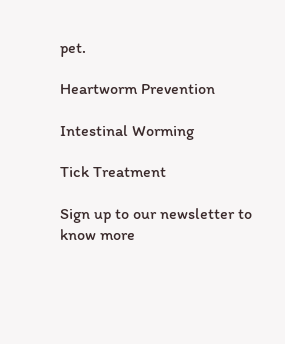pet.

Heartworm Prevention

Intestinal Worming

Tick Treatment

Sign up to our newsletter to know more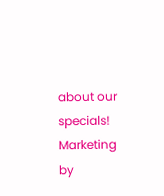about our specials!
Marketing by